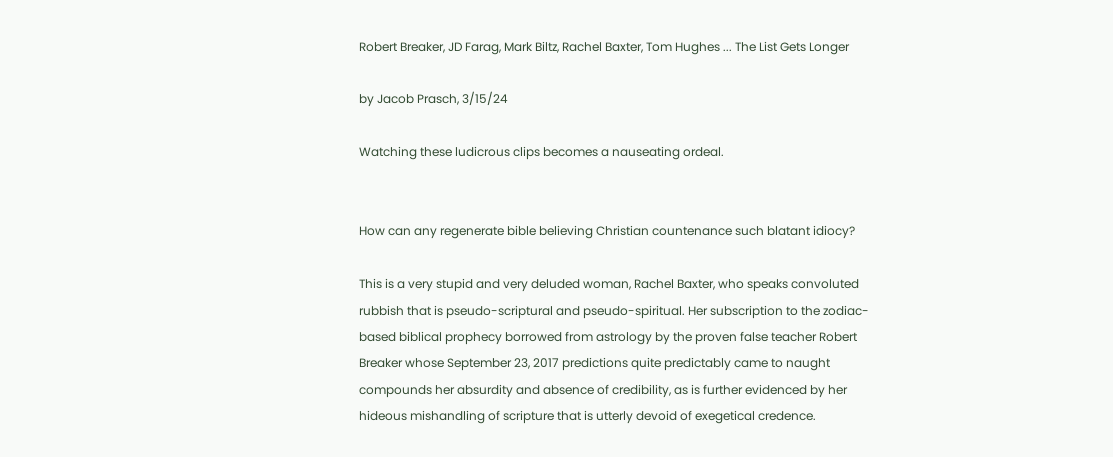Robert Breaker, JD Farag, Mark Biltz, Rachel Baxter, Tom Hughes ... The List Gets Longer

by Jacob Prasch, 3/15/24

Watching these ludicrous clips becomes a nauseating ordeal.


How can any regenerate bible believing Christian countenance such blatant idiocy?

This is a very stupid and very deluded woman, Rachel Baxter, who speaks convoluted rubbish that is pseudo-scriptural and pseudo-spiritual. Her subscription to the zodiac-based biblical prophecy borrowed from astrology by the proven false teacher Robert Breaker whose September 23, 2017 predictions quite predictably came to naught compounds her absurdity and absence of credibility, as is further evidenced by her hideous mishandling of scripture that is utterly devoid of exegetical credence.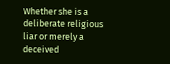Whether she is a deliberate religious liar or merely a deceived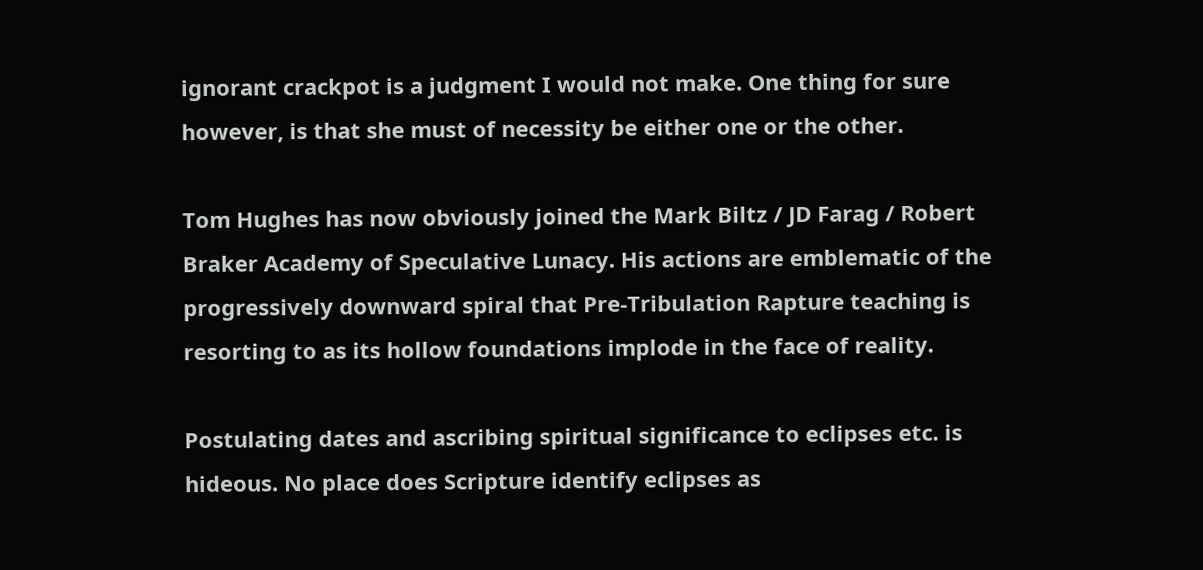ignorant crackpot is a judgment I would not make. One thing for sure however, is that she must of necessity be either one or the other.

Tom Hughes has now obviously joined the Mark Biltz / JD Farag / Robert Braker Academy of Speculative Lunacy. His actions are emblematic of the progressively downward spiral that Pre-Tribulation Rapture teaching is resorting to as its hollow foundations implode in the face of reality.

Postulating dates and ascribing spiritual significance to eclipses etc. is hideous. No place does Scripture identify eclipses as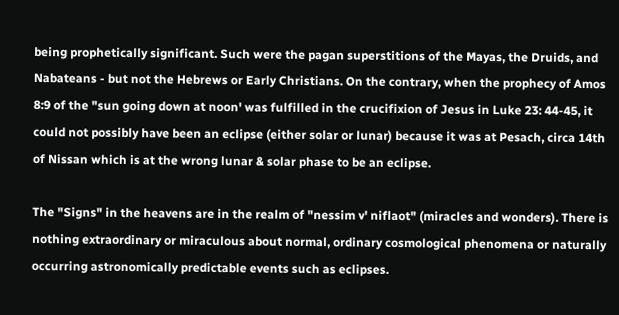being prophetically significant. Such were the pagan superstitions of the Mayas, the Druids, and Nabateans - but not the Hebrews or Early Christians. On the contrary, when the prophecy of Amos 8:9 of the "sun going down at noon' was fulfilled in the crucifixion of Jesus in Luke 23: 44-45, it could not possibly have been an eclipse (either solar or lunar) because it was at Pesach, circa 14th of Nissan which is at the wrong lunar & solar phase to be an eclipse.

The "Signs" in the heavens are in the realm of "nessim v' niflaot" (miracles and wonders). There is nothing extraordinary or miraculous about normal, ordinary cosmological phenomena or naturally occurring astronomically predictable events such as eclipses.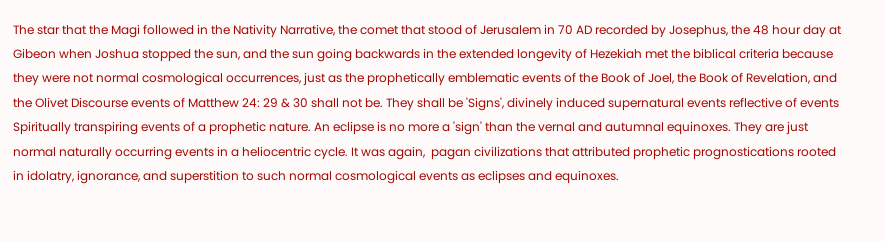The star that the Magi followed in the Nativity Narrative, the comet that stood of Jerusalem in 70 AD recorded by Josephus, the 48 hour day at Gibeon when Joshua stopped the sun, and the sun going backwards in the extended longevity of Hezekiah met the biblical criteria because they were not normal cosmological occurrences, just as the prophetically emblematic events of the Book of Joel, the Book of Revelation, and the Olivet Discourse events of Matthew 24: 29 & 30 shall not be. They shall be 'Signs', divinely induced supernatural events reflective of events Spiritually transpiring events of a prophetic nature. An eclipse is no more a 'sign' than the vernal and autumnal equinoxes. They are just normal naturally occurring events in a heliocentric cycle. It was again,  pagan civilizations that attributed prophetic prognostications rooted in idolatry, ignorance, and superstition to such normal cosmological events as eclipses and equinoxes.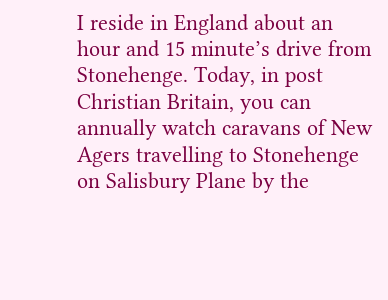I reside in England about an hour and 15 minute’s drive from Stonehenge. Today, in post Christian Britain, you can annually watch caravans of New Agers travelling to Stonehenge on Salisbury Plane by the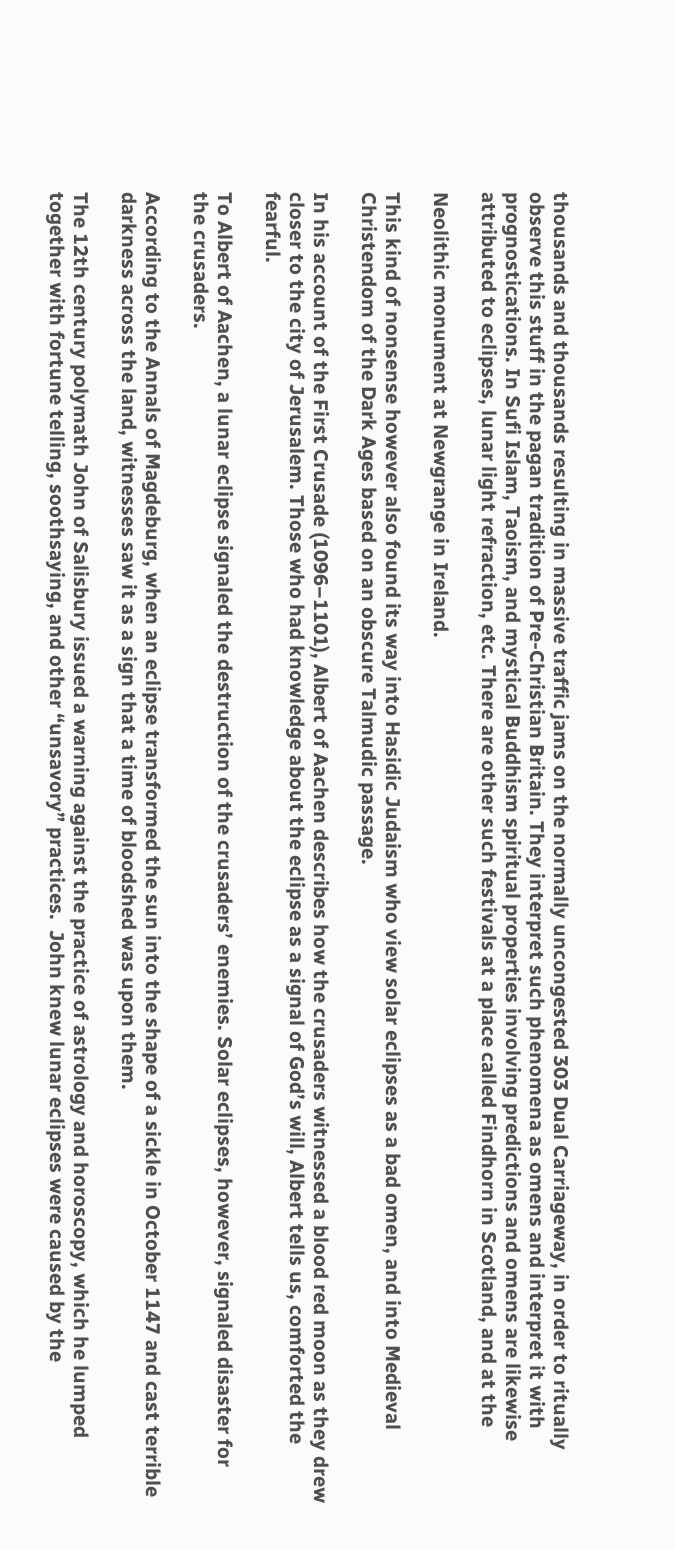thousands and thousands resulting in massive traffic jams on the normally uncongested 303 Dual Carriageway, in order to ritually observe this stuff in the pagan tradition of Pre-Christian Britain. They interpret such phenomena as omens and interpret it with prognostications. In Sufi Islam, Taoism, and mystical Buddhism spiritual properties involving predictions and omens are likewise attributed to eclipses, lunar light refraction, etc. There are other such festivals at a place called Findhorn in Scotland, and at the

Neolithic monument at Newgrange in Ireland.

This kind of nonsense however also found its way into Hasidic Judaism who view solar eclipses as a bad omen, and into Medieval Christendom of the Dark Ages based on an obscure Talmudic passage.

In his account of the First Crusade (1096–1101), Albert of Aachen describes how the crusaders witnessed a blood red moon as they drew closer to the city of Jerusalem. Those who had knowledge about the eclipse as a signal of God’s will, Albert tells us, comforted the fearful.

To Albert of Aachen, a lunar eclipse signaled the destruction of the crusaders’ enemies. Solar eclipses, however, signaled disaster for the crusaders.

According to the Annals of Magdeburg, when an eclipse transformed the sun into the shape of a sickle in October 1147 and cast terrible darkness across the land, witnesses saw it as a sign that a time of bloodshed was upon them.

The 12th century polymath John of Salisbury issued a warning against the practice of astrology and horoscopy, which he lumped together with fortune telling, soothsaying, and other “unsavory” practices.  John knew lunar eclipses were caused by the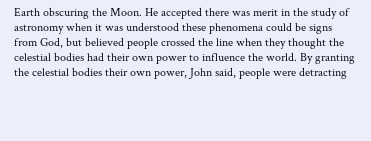Earth obscuring the Moon. He accepted there was merit in the study of astronomy when it was understood these phenomena could be signs from God, but believed people crossed the line when they thought the celestial bodies had their own power to influence the world. By granting the celestial bodies their own power, John said, people were detracting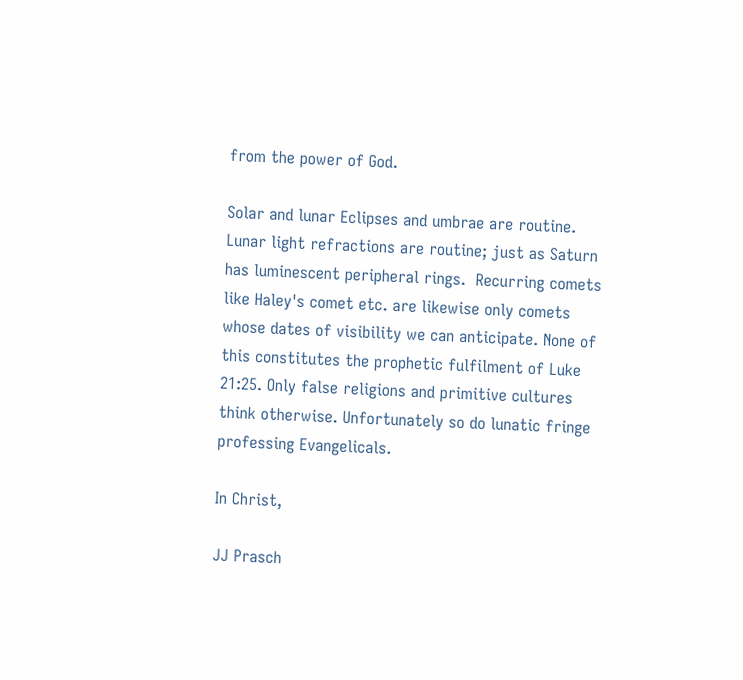from the power of God.

Solar and lunar Eclipses and umbrae are routine. Lunar light refractions are routine; just as Saturn has luminescent peripheral rings.  Recurring comets like Haley's comet etc. are likewise only comets whose dates of visibility we can anticipate. None of this constitutes the prophetic fulfilment of Luke 21:25. Only false religions and primitive cultures think otherwise. Unfortunately so do lunatic fringe professing Evangelicals.

In Christ,

JJ Prasch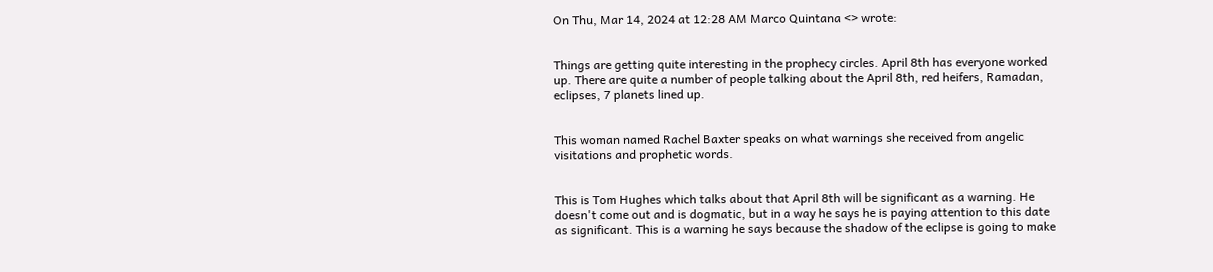On Thu, Mar 14, 2024 at 12:28 AM Marco Quintana <> wrote:


Things are getting quite interesting in the prophecy circles. April 8th has everyone worked up. There are quite a number of people talking about the April 8th, red heifers, Ramadan, eclipses, 7 planets lined up.


This woman named Rachel Baxter speaks on what warnings she received from angelic visitations and prophetic words.


This is Tom Hughes which talks about that April 8th will be significant as a warning. He doesn't come out and is dogmatic, but in a way he says he is paying attention to this date as significant. This is a warning he says because the shadow of the eclipse is going to make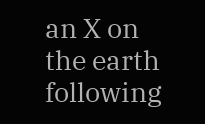an X on the earth following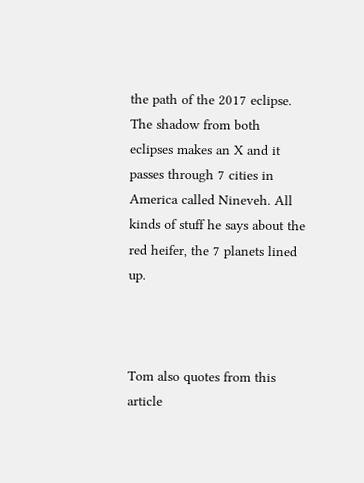the path of the 2017 eclipse. The shadow from both eclipses makes an X and it passes through 7 cities in America called Nineveh. All kinds of stuff he says about the red heifer, the 7 planets lined up.



Tom also quotes from this article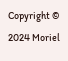Copyright © 2024 Moriel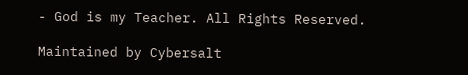- God is my Teacher. All Rights Reserved.

Maintained by Cybersalt